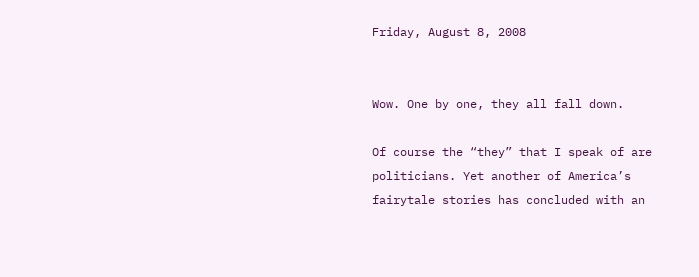Friday, August 8, 2008


Wow. One by one, they all fall down.

Of course the “they” that I speak of are politicians. Yet another of America’s fairytale stories has concluded with an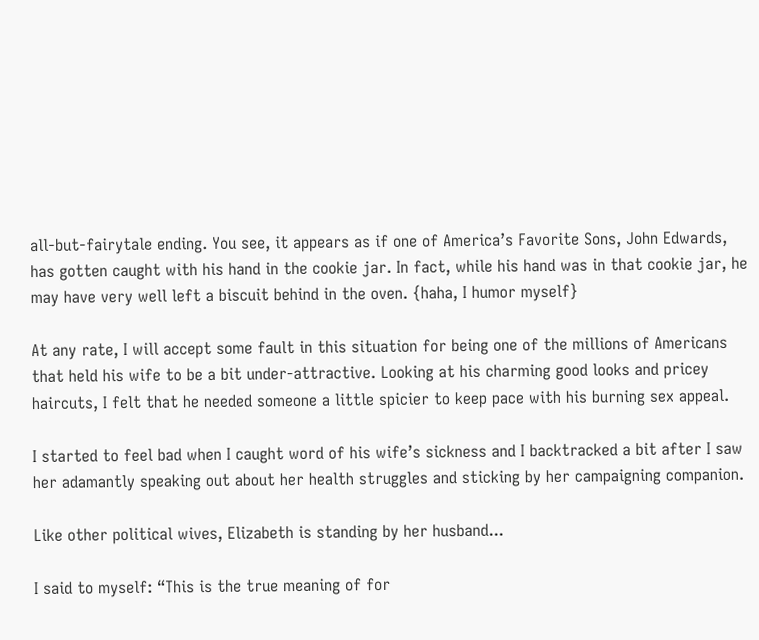all-but-fairytale ending. You see, it appears as if one of America’s Favorite Sons, John Edwards, has gotten caught with his hand in the cookie jar. In fact, while his hand was in that cookie jar, he may have very well left a biscuit behind in the oven. {haha, I humor myself}

At any rate, I will accept some fault in this situation for being one of the millions of Americans that held his wife to be a bit under-attractive. Looking at his charming good looks and pricey haircuts, I felt that he needed someone a little spicier to keep pace with his burning sex appeal.

I started to feel bad when I caught word of his wife’s sickness and I backtracked a bit after I saw her adamantly speaking out about her health struggles and sticking by her campaigning companion.

Like other political wives, Elizabeth is standing by her husband...

I said to myself: “This is the true meaning of for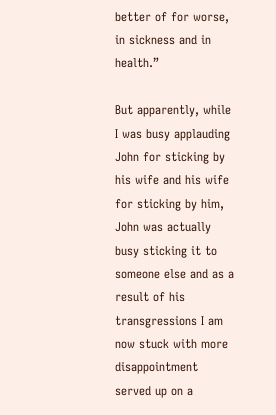better of for worse, in sickness and in health.”

But apparently, while I was busy applauding John for sticking by his wife and his wife for sticking by him, John was actually busy sticking it to someone else and as a result of his transgressions I am now stuck with more disappointment served up on a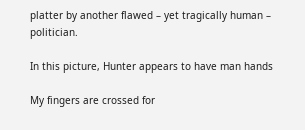platter by another flawed – yet tragically human – politician.

In this picture, Hunter appears to have man hands

My fingers are crossed for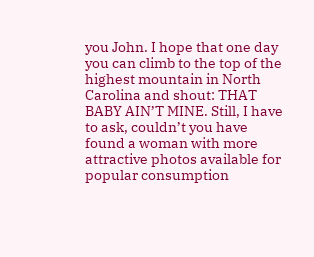you John. I hope that one day you can climb to the top of the highest mountain in North Carolina and shout: THAT BABY AIN’T MINE. Still, I have to ask, couldn’t you have found a woman with more attractive photos available for popular consumption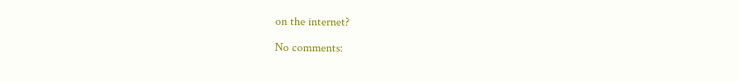on the internet?

No comments: